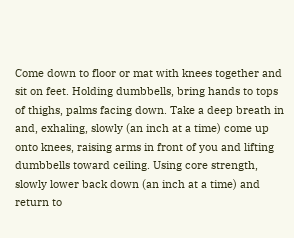Come down to floor or mat with knees together and sit on feet. Holding dumbbells, bring hands to tops of thighs, palms facing down. Take a deep breath in and, exhaling, slowly (an inch at a time) come up onto knees, raising arms in front of you and lifting dumbbells toward ceiling. Using core strength, slowly lower back down (an inch at a time) and return to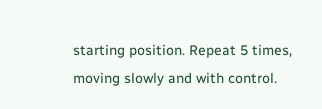starting position. Repeat 5 times, moving slowly and with control.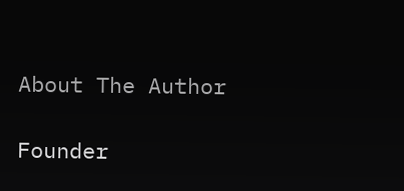About The Author

Founder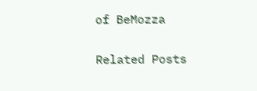of BeMozza

Related Posts